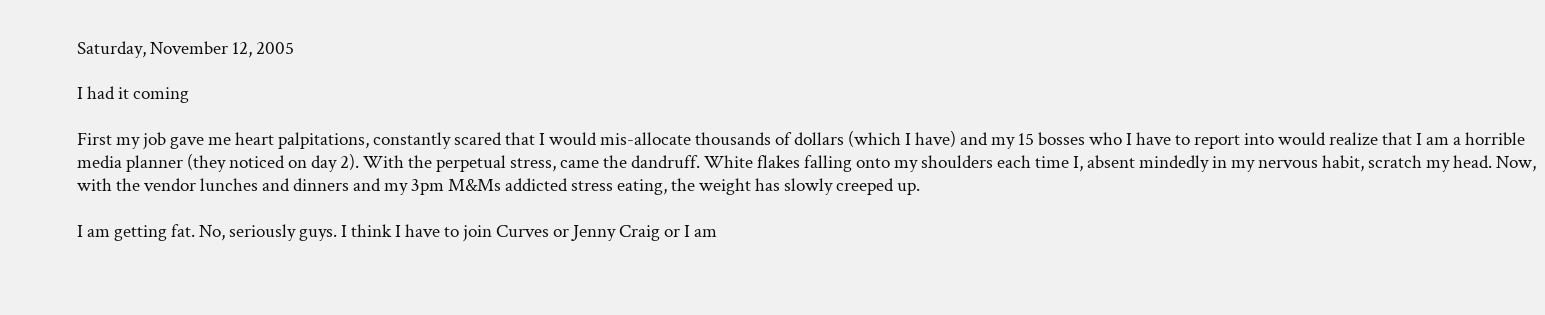Saturday, November 12, 2005

I had it coming

First my job gave me heart palpitations, constantly scared that I would mis-allocate thousands of dollars (which I have) and my 15 bosses who I have to report into would realize that I am a horrible media planner (they noticed on day 2). With the perpetual stress, came the dandruff. White flakes falling onto my shoulders each time I, absent mindedly in my nervous habit, scratch my head. Now, with the vendor lunches and dinners and my 3pm M&Ms addicted stress eating, the weight has slowly creeped up.

I am getting fat. No, seriously guys. I think I have to join Curves or Jenny Craig or I am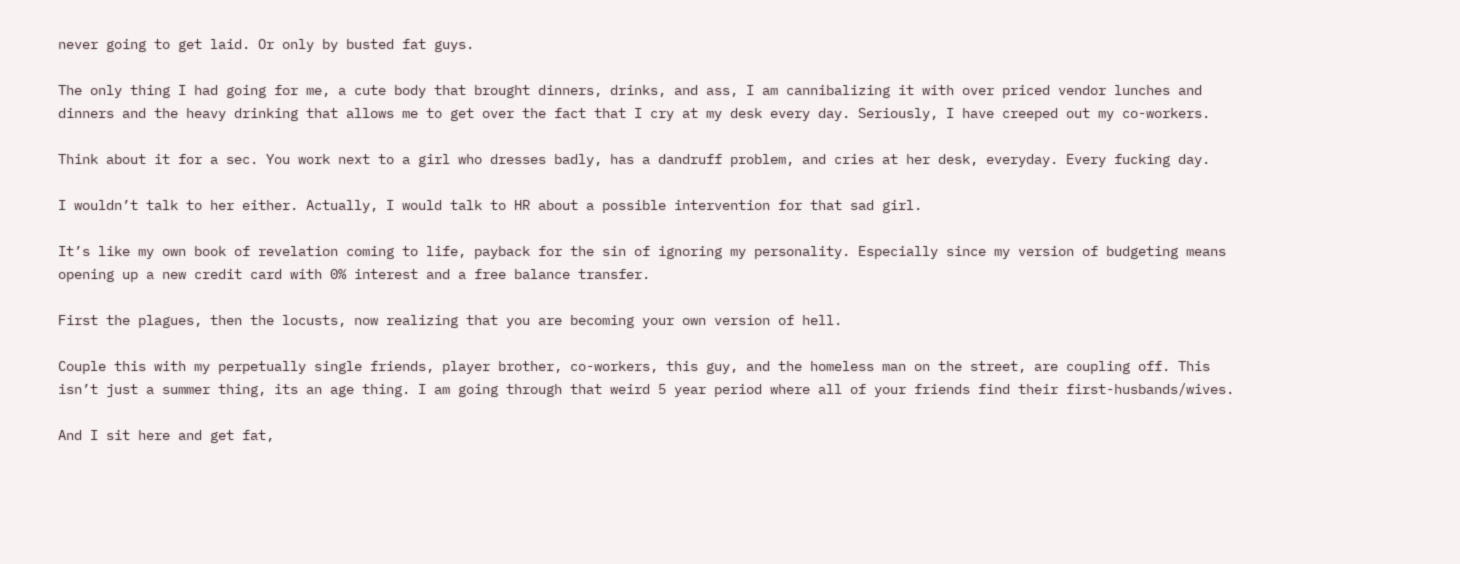never going to get laid. Or only by busted fat guys.

The only thing I had going for me, a cute body that brought dinners, drinks, and ass, I am cannibalizing it with over priced vendor lunches and dinners and the heavy drinking that allows me to get over the fact that I cry at my desk every day. Seriously, I have creeped out my co-workers.

Think about it for a sec. You work next to a girl who dresses badly, has a dandruff problem, and cries at her desk, everyday. Every fucking day.

I wouldn’t talk to her either. Actually, I would talk to HR about a possible intervention for that sad girl.

It’s like my own book of revelation coming to life, payback for the sin of ignoring my personality. Especially since my version of budgeting means opening up a new credit card with 0% interest and a free balance transfer.

First the plagues, then the locusts, now realizing that you are becoming your own version of hell.

Couple this with my perpetually single friends, player brother, co-workers, this guy, and the homeless man on the street, are coupling off. This isn’t just a summer thing, its an age thing. I am going through that weird 5 year period where all of your friends find their first-husbands/wives.

And I sit here and get fat,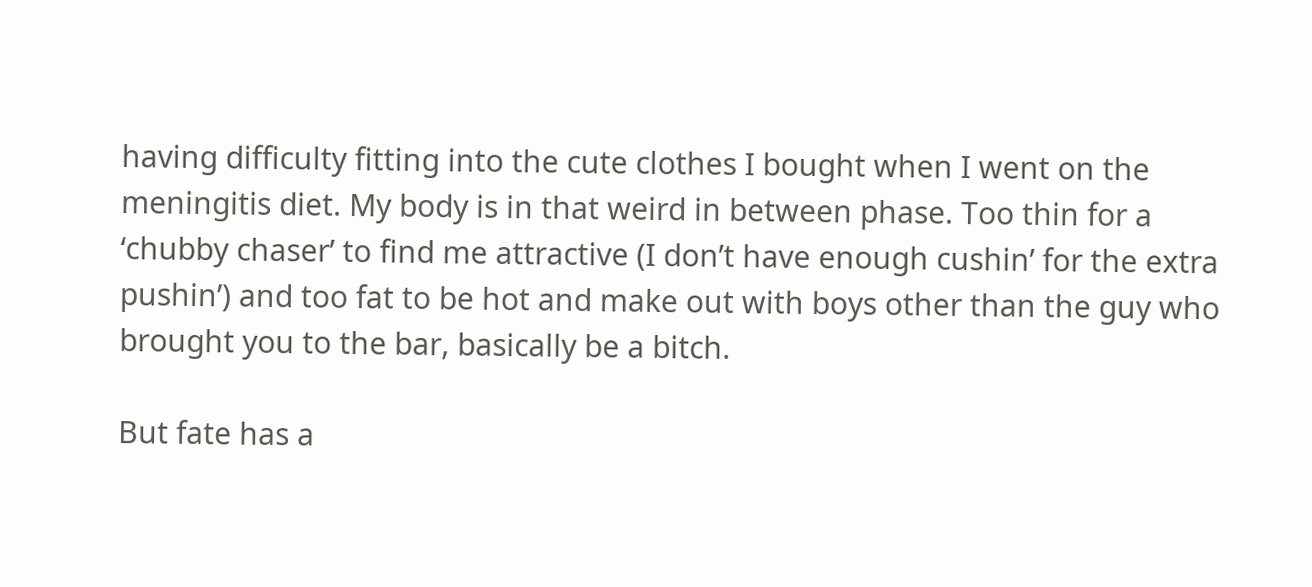having difficulty fitting into the cute clothes I bought when I went on the meningitis diet. My body is in that weird in between phase. Too thin for a ‘chubby chaser’ to find me attractive (I don’t have enough cushin’ for the extra pushin’) and too fat to be hot and make out with boys other than the guy who brought you to the bar, basically be a bitch.

But fate has a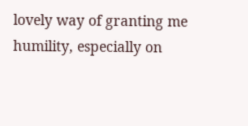lovely way of granting me humility, especially on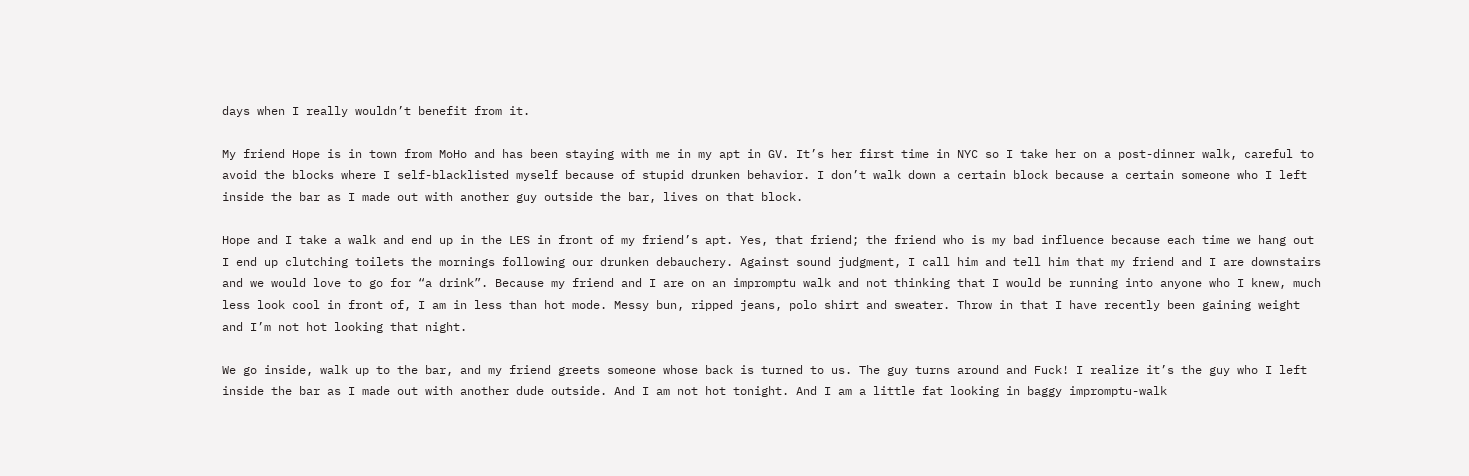days when I really wouldn’t benefit from it.

My friend Hope is in town from MoHo and has been staying with me in my apt in GV. It’s her first time in NYC so I take her on a post-dinner walk, careful to avoid the blocks where I self-blacklisted myself because of stupid drunken behavior. I don’t walk down a certain block because a certain someone who I left inside the bar as I made out with another guy outside the bar, lives on that block.

Hope and I take a walk and end up in the LES in front of my friend’s apt. Yes, that friend; the friend who is my bad influence because each time we hang out I end up clutching toilets the mornings following our drunken debauchery. Against sound judgment, I call him and tell him that my friend and I are downstairs and we would love to go for “a drink”. Because my friend and I are on an impromptu walk and not thinking that I would be running into anyone who I knew, much less look cool in front of, I am in less than hot mode. Messy bun, ripped jeans, polo shirt and sweater. Throw in that I have recently been gaining weight and I’m not hot looking that night.

We go inside, walk up to the bar, and my friend greets someone whose back is turned to us. The guy turns around and Fuck! I realize it’s the guy who I left inside the bar as I made out with another dude outside. And I am not hot tonight. And I am a little fat looking in baggy impromptu-walk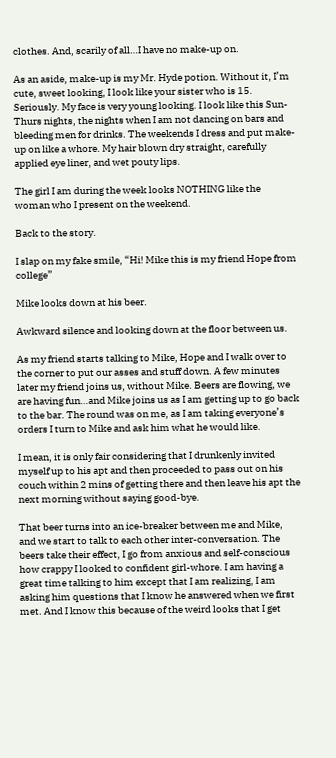clothes. And, scarily of all…I have no make-up on.

As an aside, make-up is my Mr. Hyde potion. Without it, I’m cute, sweet looking, I look like your sister who is 15. Seriously. My face is very young looking. I look like this Sun-Thurs nights, the nights when I am not dancing on bars and bleeding men for drinks. The weekends I dress and put make-up on like a whore. My hair blown dry straight, carefully applied eye liner, and wet pouty lips.

The girl I am during the week looks NOTHING like the woman who I present on the weekend.

Back to the story.

I slap on my fake smile, “Hi! Mike this is my friend Hope from college”

Mike looks down at his beer.

Awkward silence and looking down at the floor between us.

As my friend starts talking to Mike, Hope and I walk over to the corner to put our asses and stuff down. A few minutes later my friend joins us, without Mike. Beers are flowing, we are having fun…and Mike joins us as I am getting up to go back to the bar. The round was on me, as I am taking everyone’s orders I turn to Mike and ask him what he would like.

I mean, it is only fair considering that I drunkenly invited myself up to his apt and then proceeded to pass out on his couch within 2 mins of getting there and then leave his apt the next morning without saying good-bye.

That beer turns into an ice-breaker between me and Mike, and we start to talk to each other inter-conversation. The beers take their effect, I go from anxious and self-conscious how crappy I looked to confident girl-whore. I am having a great time talking to him except that I am realizing, I am asking him questions that I know he answered when we first met. And I know this because of the weird looks that I get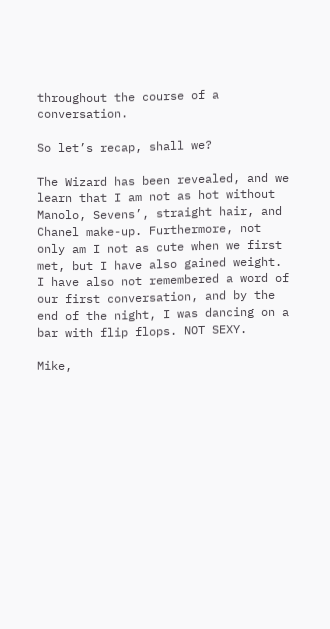throughout the course of a conversation.

So let’s recap, shall we?

The Wizard has been revealed, and we learn that I am not as hot without Manolo, Sevens’, straight hair, and Chanel make-up. Furthermore, not only am I not as cute when we first met, but I have also gained weight. I have also not remembered a word of our first conversation, and by the end of the night, I was dancing on a bar with flip flops. NOT SEXY.

Mike,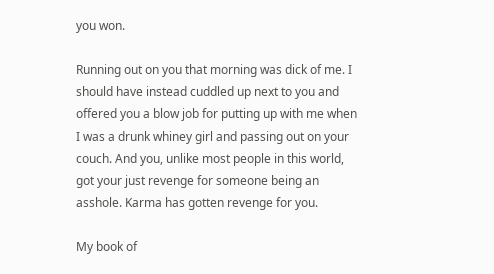you won.

Running out on you that morning was dick of me. I should have instead cuddled up next to you and offered you a blow job for putting up with me when I was a drunk whiney girl and passing out on your couch. And you, unlike most people in this world, got your just revenge for someone being an asshole. Karma has gotten revenge for you.

My book of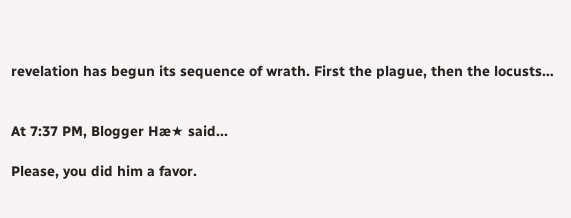revelation has begun its sequence of wrath. First the plague, then the locusts…


At 7:37 PM, Blogger Hæ★ said...

Please, you did him a favor.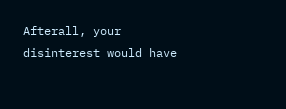Afterall, your disinterest would have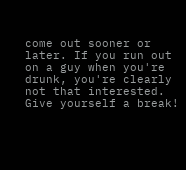come out sooner or later. If you run out on a guy when you're drunk, you're clearly not that interested. Give yourself a break!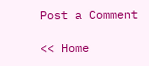Post a Comment

<< Home